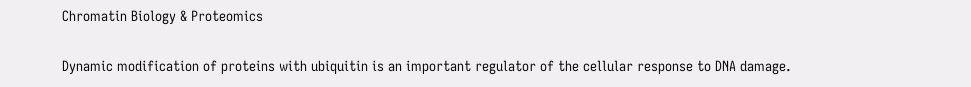Chromatin Biology & Proteomics

Dynamic modification of proteins with ubiquitin is an important regulator of the cellular response to DNA damage.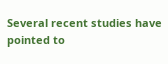Several recent studies have pointed to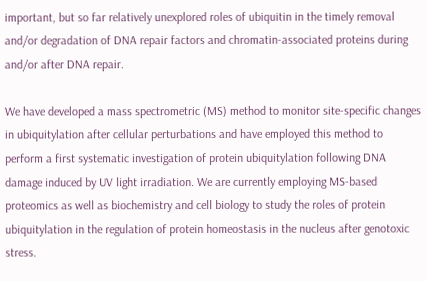important, but so far relatively unexplored roles of ubiquitin in the timely removal and/or degradation of DNA repair factors and chromatin-associated proteins during and/or after DNA repair.

We have developed a mass spectrometric (MS) method to monitor site-specific changes in ubiquitylation after cellular perturbations and have employed this method to perform a first systematic investigation of protein ubiquitylation following DNA damage induced by UV light irradiation. We are currently employing MS-based proteomics as well as biochemistry and cell biology to study the roles of protein ubiquitylation in the regulation of protein homeostasis in the nucleus after genotoxic stress.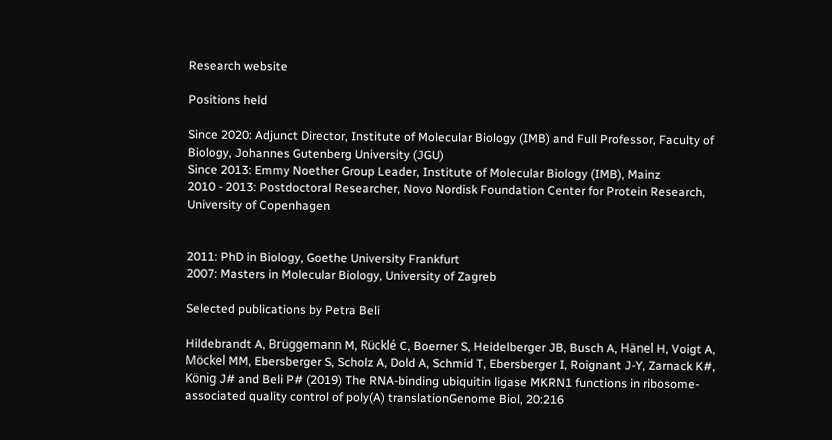Research website

Positions held

Since 2020: Adjunct Director, Institute of Molecular Biology (IMB) and Full Professor, Faculty of Biology, Johannes Gutenberg University (JGU)
Since 2013: Emmy Noether Group Leader, Institute of Molecular Biology (IMB), Mainz
2010 - 2013: Postdoctoral Researcher, Novo Nordisk Foundation Center for Protein Research, University of Copenhagen


2011: PhD in Biology, Goethe University Frankfurt
2007: Masters in Molecular Biology, University of Zagreb

Selected publications by Petra Beli

Hildebrandt A, Brüggemann M, Rücklé C, Boerner S, Heidelberger JB, Busch A, Hänel H, Voigt A, Möckel MM, Ebersberger S, Scholz A, Dold A, Schmid T, Ebersberger I, Roignant J-Y, Zarnack K#, König J# and Beli P# (2019) The RNA-binding ubiquitin ligase MKRN1 functions in ribosome-associated quality control of poly(A) translationGenome Biol, 20:216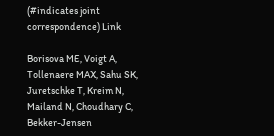(#indicates joint correspondence) Link

Borisova ME, Voigt A, Tollenaere MAX, Sahu SK, Juretschke T, Kreim N, Mailand N, Choudhary C, Bekker-Jensen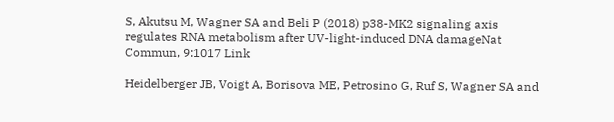S, Akutsu M, Wagner SA and Beli P (2018) p38-MK2 signaling axis regulates RNA metabolism after UV-light-induced DNA damageNat Commun, 9:1017 Link

Heidelberger JB, Voigt A, Borisova ME, Petrosino G, Ruf S, Wagner SA and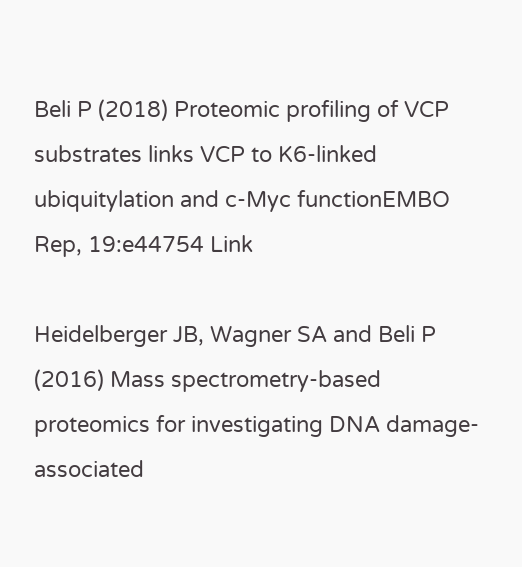Beli P (2018) Proteomic profiling of VCP substrates links VCP to K6‐linked ubiquitylation and c‐Myc functionEMBO Rep, 19:e44754 Link

Heidelberger JB, Wagner SA and Beli P (2016) Mass spectrometry-based proteomics for investigating DNA damage-associated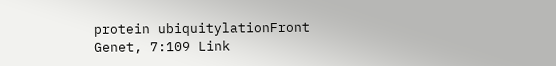protein ubiquitylationFront Genet, 7:109 Link